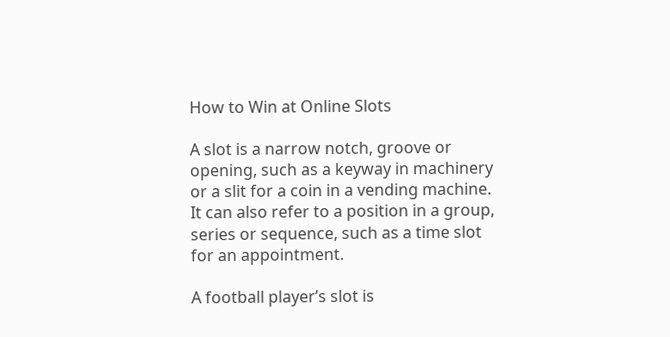How to Win at Online Slots

A slot is a narrow notch, groove or opening, such as a keyway in machinery or a slit for a coin in a vending machine. It can also refer to a position in a group, series or sequence, such as a time slot for an appointment.

A football player’s slot is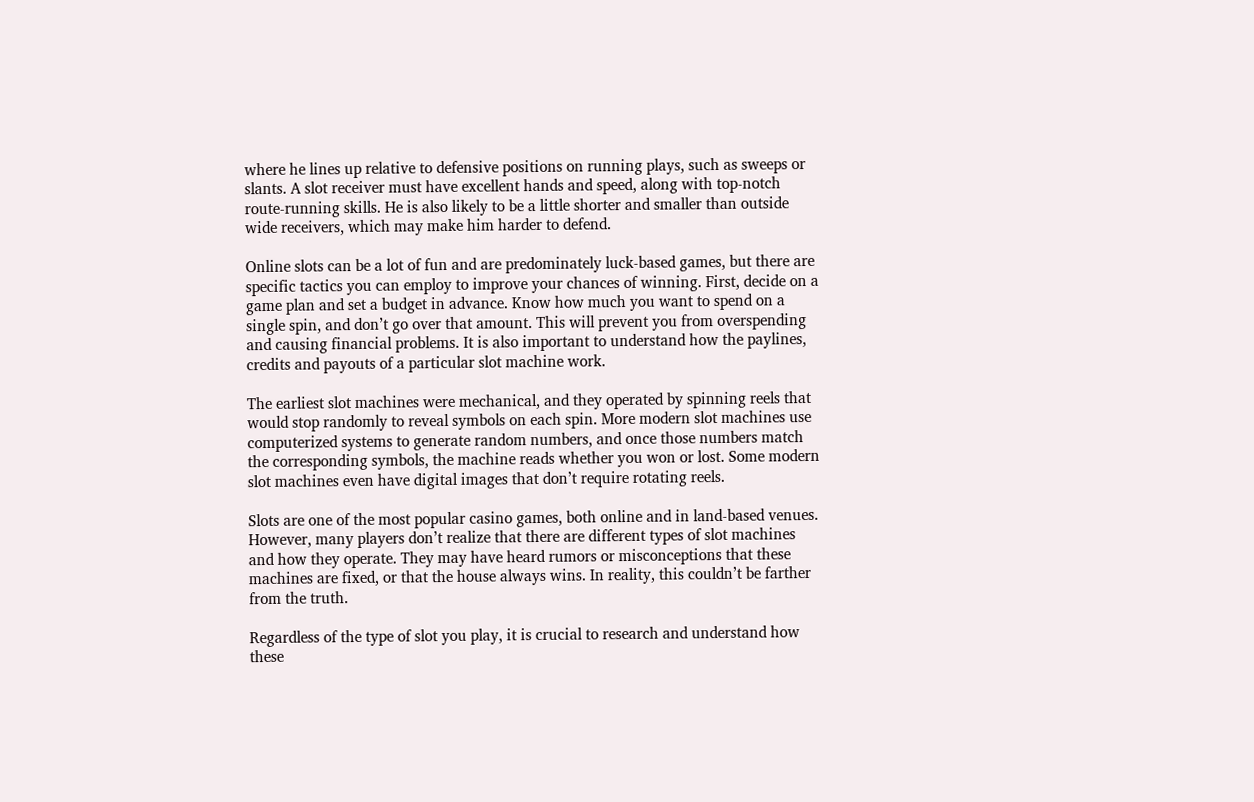where he lines up relative to defensive positions on running plays, such as sweeps or slants. A slot receiver must have excellent hands and speed, along with top-notch route-running skills. He is also likely to be a little shorter and smaller than outside wide receivers, which may make him harder to defend.

Online slots can be a lot of fun and are predominately luck-based games, but there are specific tactics you can employ to improve your chances of winning. First, decide on a game plan and set a budget in advance. Know how much you want to spend on a single spin, and don’t go over that amount. This will prevent you from overspending and causing financial problems. It is also important to understand how the paylines, credits and payouts of a particular slot machine work.

The earliest slot machines were mechanical, and they operated by spinning reels that would stop randomly to reveal symbols on each spin. More modern slot machines use computerized systems to generate random numbers, and once those numbers match the corresponding symbols, the machine reads whether you won or lost. Some modern slot machines even have digital images that don’t require rotating reels.

Slots are one of the most popular casino games, both online and in land-based venues. However, many players don’t realize that there are different types of slot machines and how they operate. They may have heard rumors or misconceptions that these machines are fixed, or that the house always wins. In reality, this couldn’t be farther from the truth.

Regardless of the type of slot you play, it is crucial to research and understand how these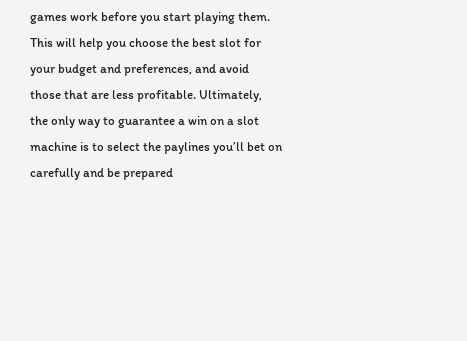games work before you start playing them. This will help you choose the best slot for your budget and preferences, and avoid those that are less profitable. Ultimately, the only way to guarantee a win on a slot machine is to select the paylines you’ll bet on carefully and be prepared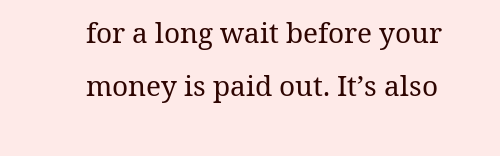for a long wait before your money is paid out. It’s also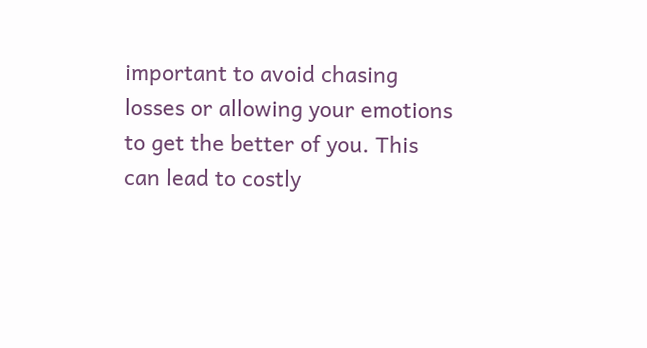important to avoid chasing losses or allowing your emotions to get the better of you. This can lead to costly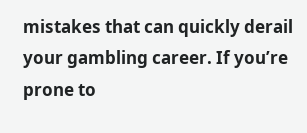mistakes that can quickly derail your gambling career. If you’re prone to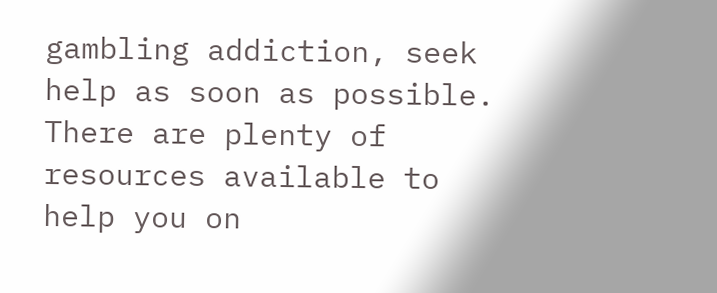gambling addiction, seek help as soon as possible. There are plenty of resources available to help you on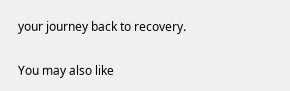your journey back to recovery.

You may also like